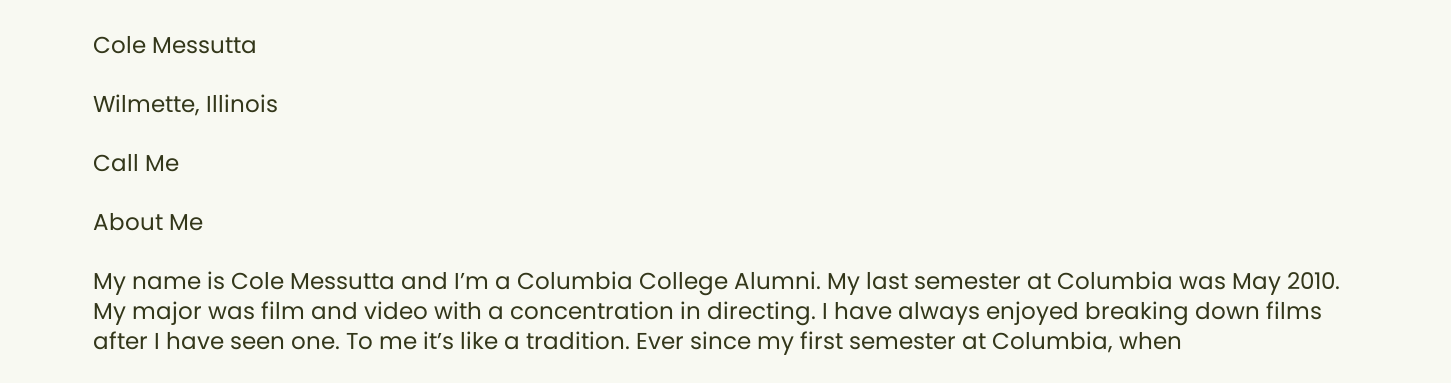Cole Messutta

Wilmette, Illinois

Call Me

About Me

My name is Cole Messutta and I’m a Columbia College Alumni. My last semester at Columbia was May 2010. My major was film and video with a concentration in directing. I have always enjoyed breaking down films after I have seen one. To me it’s like a tradition. Ever since my first semester at Columbia, when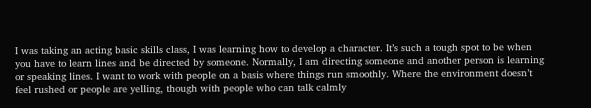I was taking an acting basic skills class, I was learning how to develop a character. It’s such a tough spot to be when you have to learn lines and be directed by someone. Normally, I am directing someone and another person is learning or speaking lines. I want to work with people on a basis where things run smoothly. Where the environment doesn’t feel rushed or people are yelling, though with people who can talk calmly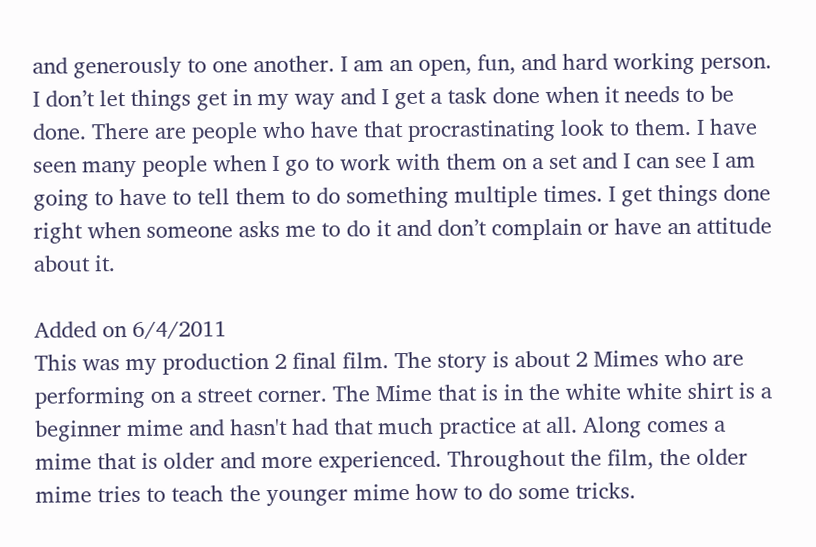and generously to one another. I am an open, fun, and hard working person. I don’t let things get in my way and I get a task done when it needs to be done. There are people who have that procrastinating look to them. I have seen many people when I go to work with them on a set and I can see I am going to have to tell them to do something multiple times. I get things done right when someone asks me to do it and don’t complain or have an attitude about it.

Added on 6/4/2011
This was my production 2 final film. The story is about 2 Mimes who are performing on a street corner. The Mime that is in the white white shirt is a beginner mime and hasn't had that much practice at all. Along comes a mime that is older and more experienced. Throughout the film, the older mime tries to teach the younger mime how to do some tricks.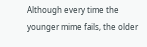Although every time the younger mime fails, the older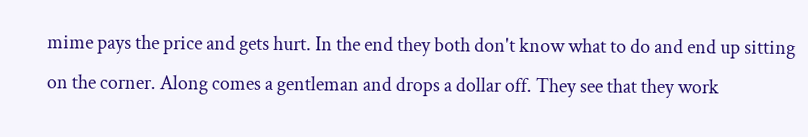mime pays the price and gets hurt. In the end they both don't know what to do and end up sitting on the corner. Along comes a gentleman and drops a dollar off. They see that they work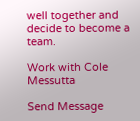well together and decide to become a team.

Work with Cole Messutta

Send Message